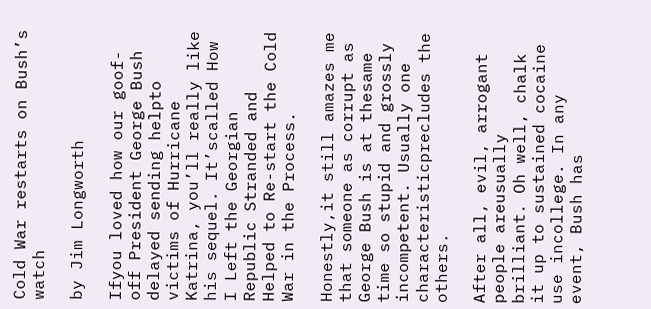Cold War restarts on Bush’s watch

by Jim Longworth

Ifyou loved how our goof-off President George Bush delayed sending helpto victims of Hurricane Katrina, you’ll really like his sequel. It’scalled How I Left the Georgian Republic Stranded and Helped to Re-start the Cold War in the Process.

Honestly,it still amazes me that someone as corrupt as George Bush is at thesame time so stupid and grossly incompetent. Usually one characteristicprecludes the others.

After all, evil, arrogant people areusually brilliant. Oh well, chalk it up to sustained cocaine use incollege. In any event, Bush has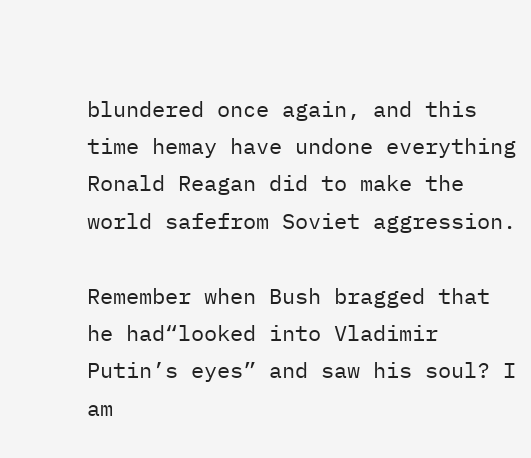blundered once again, and this time hemay have undone everything Ronald Reagan did to make the world safefrom Soviet aggression.

Remember when Bush bragged that he had“looked into Vladimir Putin’s eyes” and saw his soul? I am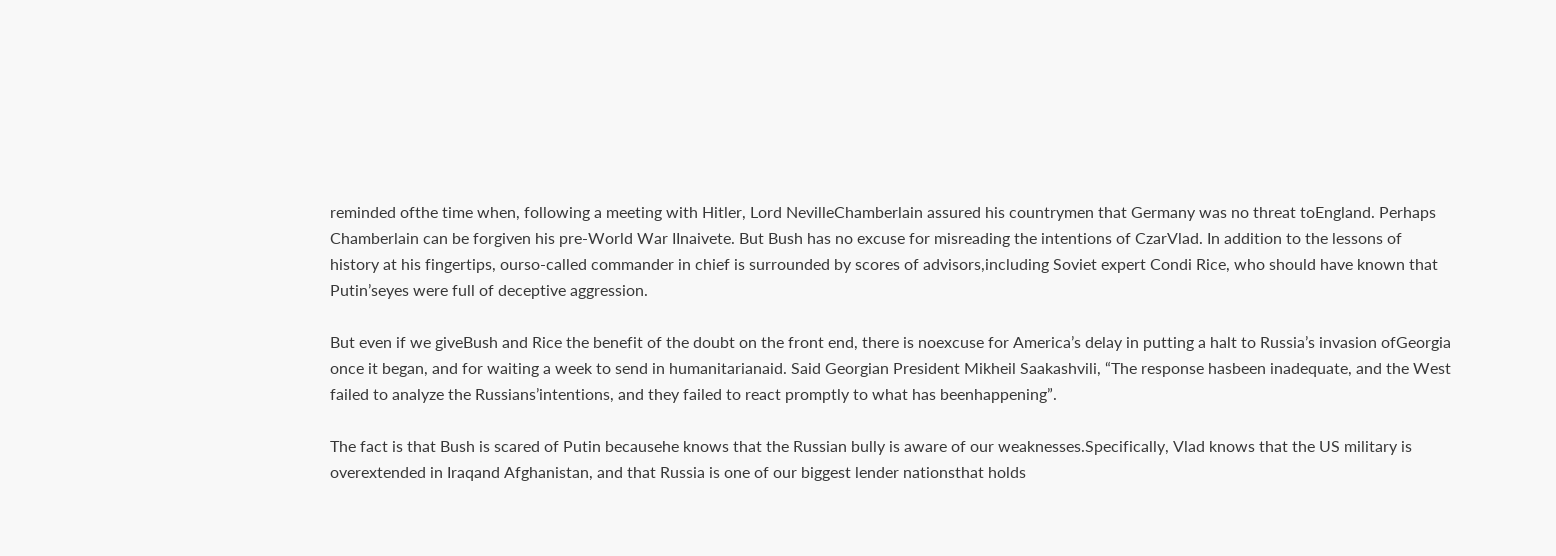reminded ofthe time when, following a meeting with Hitler, Lord NevilleChamberlain assured his countrymen that Germany was no threat toEngland. Perhaps Chamberlain can be forgiven his pre-World War IInaivete. But Bush has no excuse for misreading the intentions of CzarVlad. In addition to the lessons of history at his fingertips, ourso-called commander in chief is surrounded by scores of advisors,including Soviet expert Condi Rice, who should have known that Putin’seyes were full of deceptive aggression.

But even if we giveBush and Rice the benefit of the doubt on the front end, there is noexcuse for America’s delay in putting a halt to Russia’s invasion ofGeorgia once it began, and for waiting a week to send in humanitarianaid. Said Georgian President Mikheil Saakashvili, “The response hasbeen inadequate, and the West failed to analyze the Russians’intentions, and they failed to react promptly to what has beenhappening”.

The fact is that Bush is scared of Putin becausehe knows that the Russian bully is aware of our weaknesses.Specifically, Vlad knows that the US military is overextended in Iraqand Afghanistan, and that Russia is one of our biggest lender nationsthat holds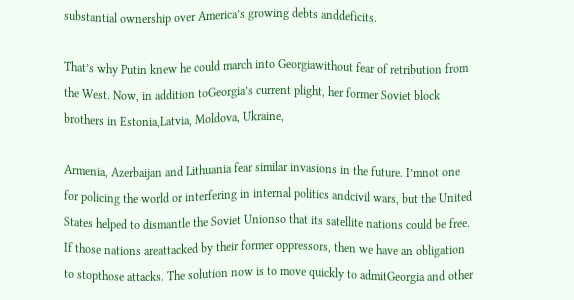substantial ownership over America’s growing debts anddeficits.

That’s why Putin knew he could march into Georgiawithout fear of retribution from the West. Now, in addition toGeorgia’s current plight, her former Soviet block brothers in Estonia,Latvia, Moldova, Ukraine,

Armenia, Azerbaijan and Lithuania fear similar invasions in the future. I’mnot one for policing the world or interfering in internal politics andcivil wars, but the United States helped to dismantle the Soviet Unionso that its satellite nations could be free. If those nations areattacked by their former oppressors, then we have an obligation to stopthose attacks. The solution now is to move quickly to admitGeorgia and other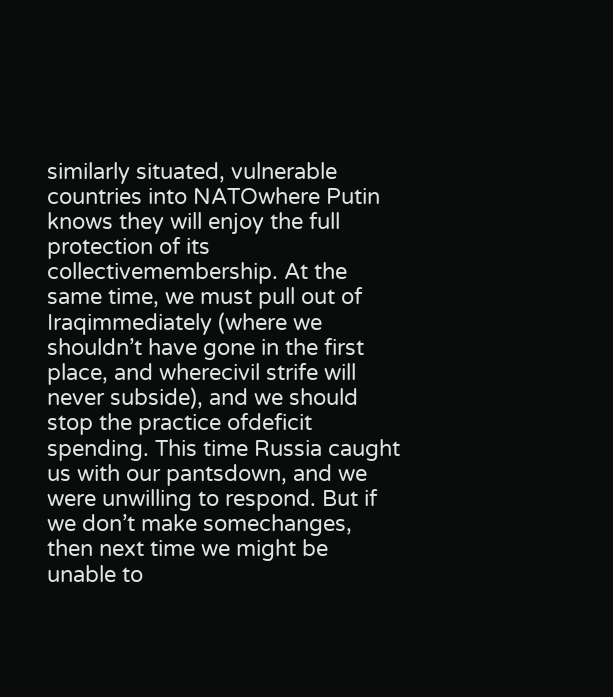similarly situated, vulnerable countries into NATOwhere Putin knows they will enjoy the full protection of its collectivemembership. At the same time, we must pull out of Iraqimmediately (where we shouldn’t have gone in the first place, and wherecivil strife will never subside), and we should stop the practice ofdeficit spending. This time Russia caught us with our pantsdown, and we were unwilling to respond. But if we don’t make somechanges, then next time we might be unable to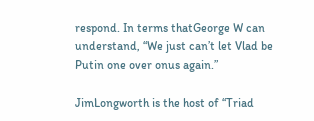respond. In terms thatGeorge W can understand, “We just can’t let Vlad be Putin one over onus again.”

JimLongworth is the host of “Triad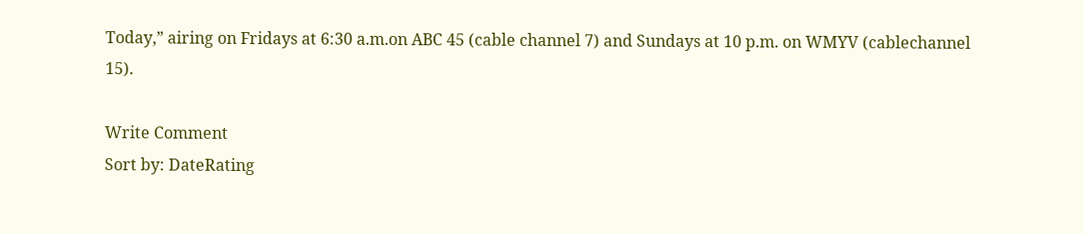Today,” airing on Fridays at 6:30 a.m.on ABC 45 (cable channel 7) and Sundays at 10 p.m. on WMYV (cablechannel 15).

Write Comment
Sort by: DateRating